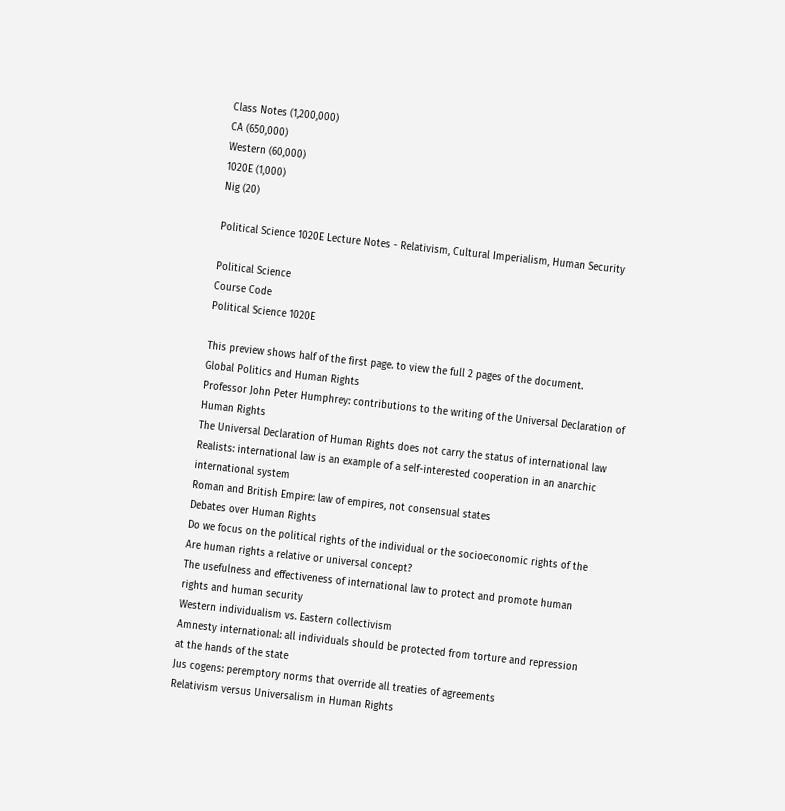Class Notes (1,200,000)
CA (650,000)
Western (60,000)
1020E (1,000)
Nig (20)

Political Science 1020E Lecture Notes - Relativism, Cultural Imperialism, Human Security

Political Science
Course Code
Political Science 1020E

This preview shows half of the first page. to view the full 2 pages of the document.
Global Politics and Human Rights
Professor John Peter Humphrey: contributions to the writing of the Universal Declaration of
Human Rights
The Universal Declaration of Human Rights does not carry the status of international law
Realists: international law is an example of a self-interested cooperation in an anarchic
international system
Roman and British Empire: law of empires, not consensual states
Debates over Human Rights
Do we focus on the political rights of the individual or the socioeconomic rights of the
Are human rights a relative or universal concept?
The usefulness and effectiveness of international law to protect and promote human
rights and human security
Western individualism vs. Eastern collectivism
Amnesty international: all individuals should be protected from torture and repression
at the hands of the state
Jus cogens: peremptory norms that override all treaties of agreements
Relativism versus Universalism in Human Rights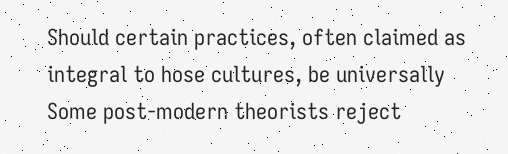Should certain practices, often claimed as integral to hose cultures, be universally
Some post-modern theorists reject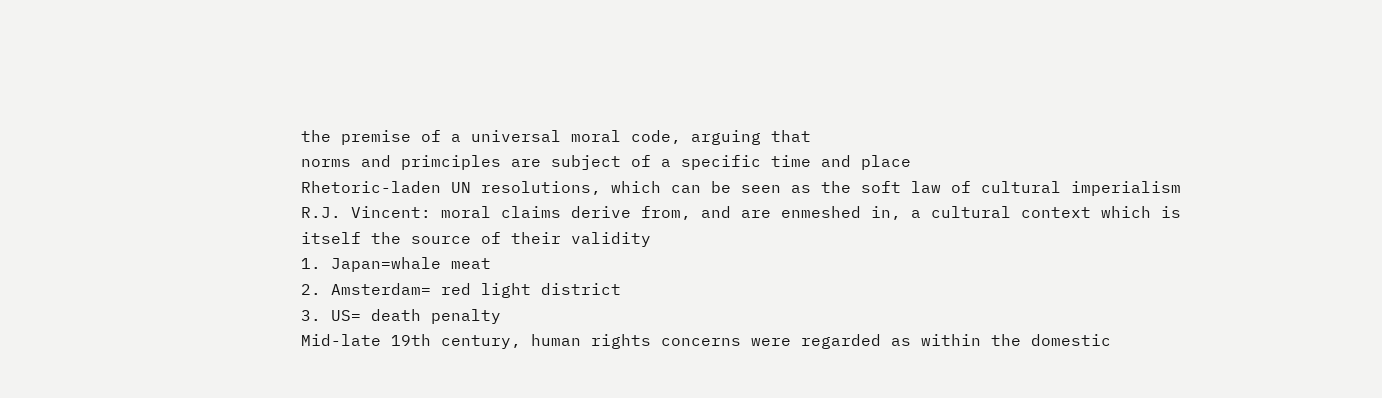the premise of a universal moral code, arguing that
norms and primciples are subject of a specific time and place
Rhetoric-laden UN resolutions, which can be seen as the soft law of cultural imperialism
R.J. Vincent: moral claims derive from, and are enmeshed in, a cultural context which is
itself the source of their validity
1. Japan=whale meat
2. Amsterdam= red light district
3. US= death penalty
Mid-late 19th century, human rights concerns were regarded as within the domestic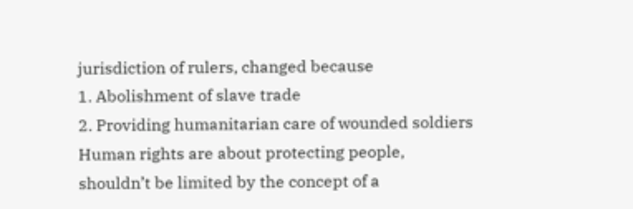jurisdiction of rulers, changed because
1. Abolishment of slave trade
2. Providing humanitarian care of wounded soldiers
Human rights are about protecting people, shouldn’t be limited by the concept of a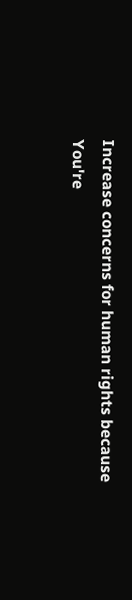Increase concerns for human rights because
You're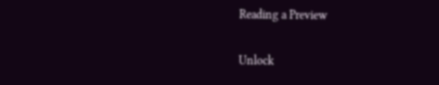Reading a Preview

Unlock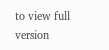to view full version